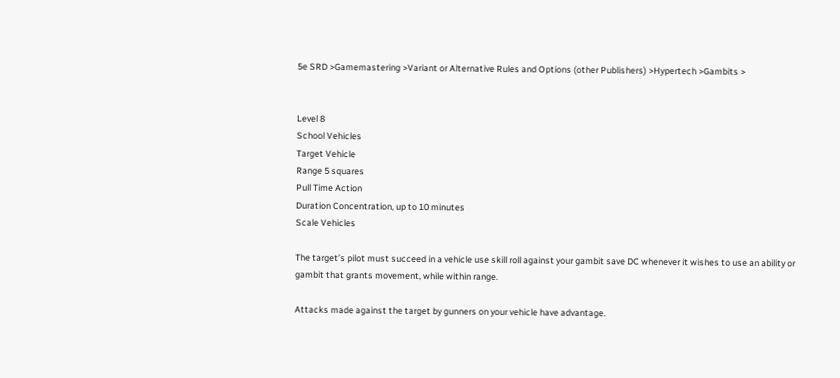5e SRD >Gamemastering >Variant or Alternative Rules and Options (other Publishers) >Hypertech >Gambits >


Level 8
School Vehicles
Target Vehicle
Range 5 squares
Pull Time Action
Duration Concentration, up to 10 minutes
Scale Vehicles

The target’s pilot must succeed in a vehicle use skill roll against your gambit save DC whenever it wishes to use an ability or gambit that grants movement, while within range.

Attacks made against the target by gunners on your vehicle have advantage.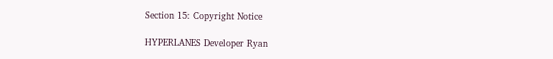Section 15: Copyright Notice

HYPERLANES Developer Ryan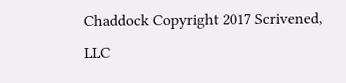Chaddock Copyright 2017 Scrivened, LLC